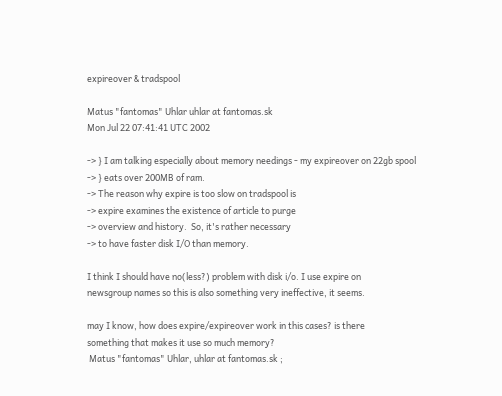expireover & tradspool

Matus "fantomas" Uhlar uhlar at fantomas.sk
Mon Jul 22 07:41:41 UTC 2002

-> } I am talking especially about memory needings - my expireover on 22gb spool
-> } eats over 200MB of ram.
-> The reason why expire is too slow on tradspool is
-> expire examines the existence of article to purge
-> overview and history.  So, it's rather necessary
-> to have faster disk I/O than memory.

I think I should have no(less?) problem with disk i/o. I use expire on
newsgroup names so this is also something very ineffective, it seems.

may I know, how does expire/expireover work in this cases? is there
something that makes it use so much memory?
 Matus "fantomas" Uhlar, uhlar at fantomas.sk ;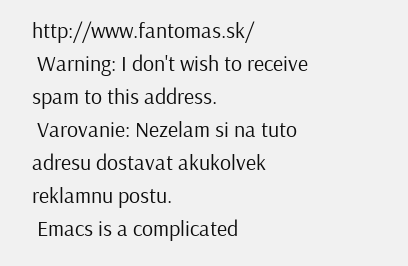http://www.fantomas.sk/
 Warning: I don't wish to receive spam to this address.
 Varovanie: Nezelam si na tuto adresu dostavat akukolvek reklamnu postu.
 Emacs is a complicated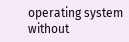operating system without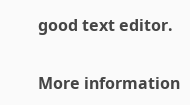good text editor.

More information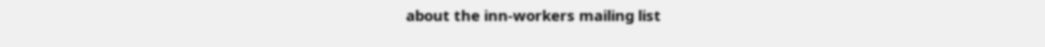about the inn-workers mailing list